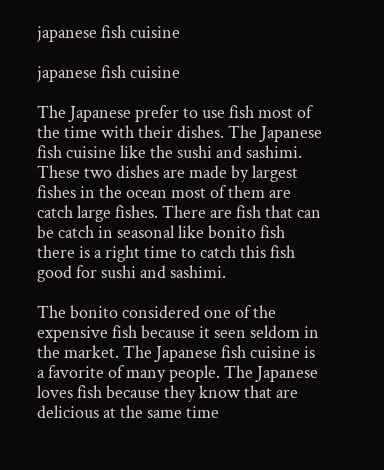japanese fish cuisine

japanese fish cuisine

The Japanese prefer to use fish most of the time with their dishes. The Japanese fish cuisine like the sushi and sashimi. These two dishes are made by largest fishes in the ocean most of them are catch large fishes. There are fish that can be catch in seasonal like bonito fish there is a right time to catch this fish good for sushi and sashimi.

The bonito considered one of the expensive fish because it seen seldom in the market. The Japanese fish cuisine is a favorite of many people. The Japanese loves fish because they know that are delicious at the same time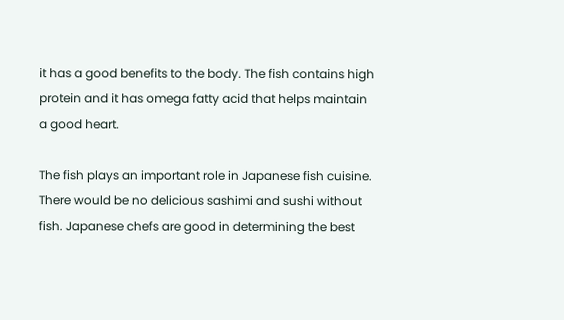it has a good benefits to the body. The fish contains high protein and it has omega fatty acid that helps maintain a good heart.

The fish plays an important role in Japanese fish cuisine. There would be no delicious sashimi and sushi without fish. Japanese chefs are good in determining the best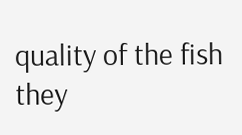quality of the fish they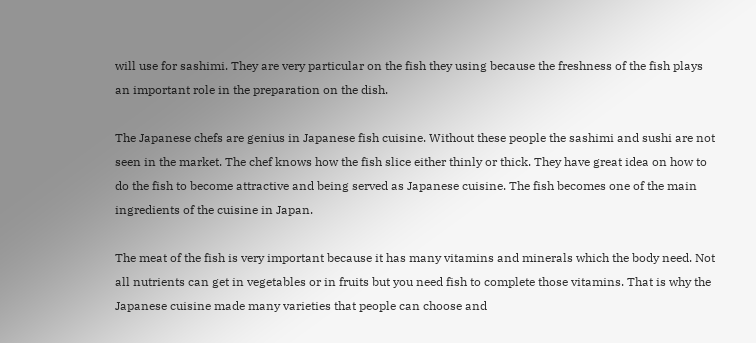will use for sashimi. They are very particular on the fish they using because the freshness of the fish plays an important role in the preparation on the dish.

The Japanese chefs are genius in Japanese fish cuisine. Without these people the sashimi and sushi are not seen in the market. The chef knows how the fish slice either thinly or thick. They have great idea on how to do the fish to become attractive and being served as Japanese cuisine. The fish becomes one of the main ingredients of the cuisine in Japan.

The meat of the fish is very important because it has many vitamins and minerals which the body need. Not all nutrients can get in vegetables or in fruits but you need fish to complete those vitamins. That is why the Japanese cuisine made many varieties that people can choose and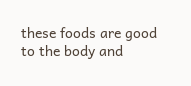these foods are good to the body and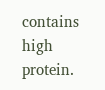contains high protein.